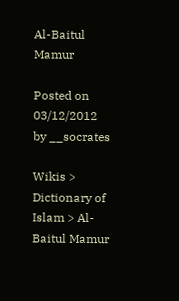Al-Baitul Mamur

Posted on 03/12/2012 by __socrates

Wikis > Dictionary of Islam > Al-Baitul Mamur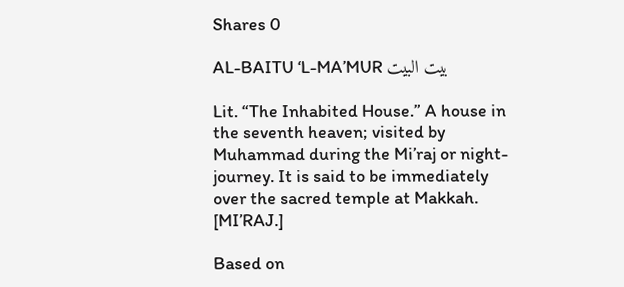Shares 0

AL-BAITU ‘L-MA’MUR بيت البيت

Lit. “The Inhabited House.” A house in the seventh heaven; visited by Muhammad during the Mi’raj or night-journey. It is said to be immediately over the sacred temple at Makkah. [MI’RAJ.]

Based on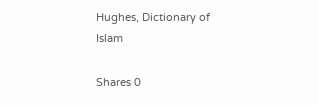Hughes, Dictionary of Islam

Shares 0